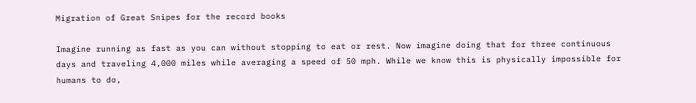Migration of Great Snipes for the record books

Imagine running as fast as you can without stopping to eat or rest. Now imagine doing that for three continuous days and traveling 4,000 miles while averaging a speed of 50 mph. While we know this is physically impossible for humans to do,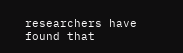researchers have found that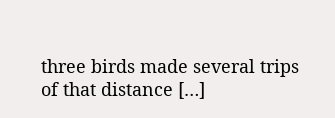three birds made several trips of that distance […]